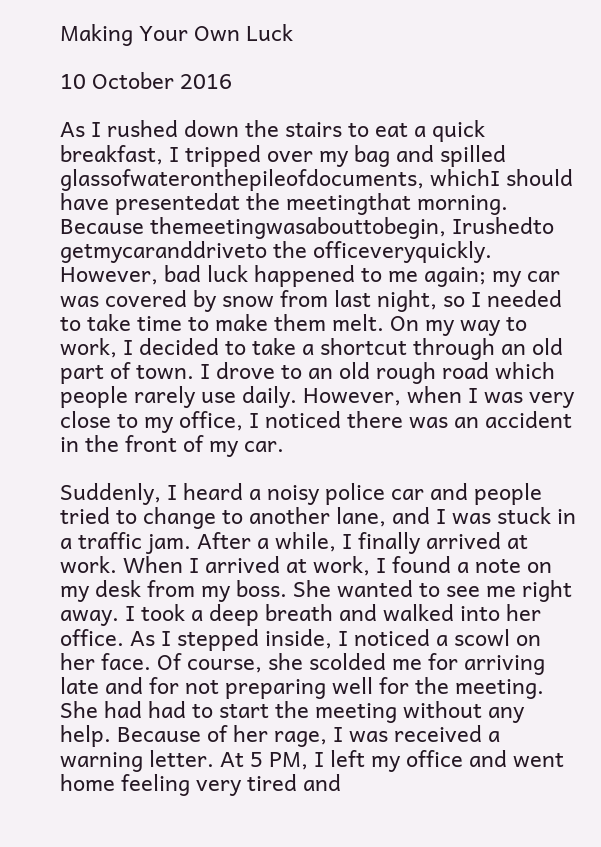Making Your Own Luck

10 October 2016

As I rushed down the stairs to eat a quick breakfast, I tripped over my bag and spilled glassofwateronthepileofdocuments, whichI should have presentedat the meetingthat morning. Because themeetingwasabouttobegin, Irushedto getmycaranddriveto the officeveryquickly. However, bad luck happened to me again; my car was covered by snow from last night, so I needed to take time to make them melt. On my way to work, I decided to take a shortcut through an old part of town. I drove to an old rough road which people rarely use daily. However, when I was very close to my office, I noticed there was an accident in the front of my car.

Suddenly, I heard a noisy police car and people tried to change to another lane, and I was stuck in a traffic jam. After a while, I finally arrived at work. When I arrived at work, I found a note on my desk from my boss. She wanted to see me right away. I took a deep breath and walked into her office. As I stepped inside, I noticed a scowl on her face. Of course, she scolded me for arriving late and for not preparing well for the meeting. She had had to start the meeting without any help. Because of her rage, I was received a warning letter. At 5 PM, I left my office and went home feeling very tired and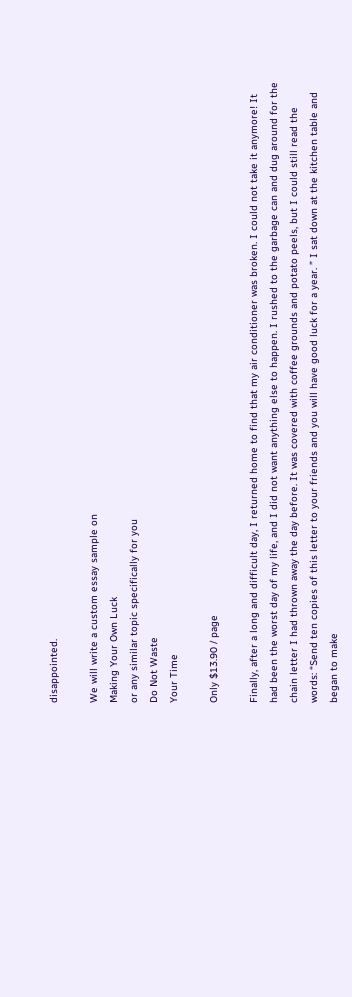disappointed.

We will write a custom essay sample on
Making Your Own Luck
or any similar topic specifically for you
Do Not Waste
Your Time

Only $13.90 / page

Finally, after a long and difficult day, I returned home to find that my air conditioner was broken. I could not take it anymore! It had been the worst day of my life, and I did not want anything else to happen. I rushed to the garbage can and dug around for the chain letter I had thrown away the day before. It was covered with coffee grounds and potato peels, but I could still read the words: “Send ten copies of this letter to your friends and you will have good luck for a year. ” I sat down at the kitchen table and began to make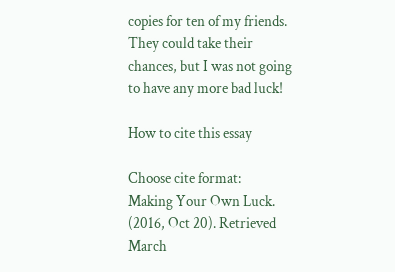copies for ten of my friends. They could take their chances, but I was not going to have any more bad luck!

How to cite this essay

Choose cite format:
Making Your Own Luck. (2016, Oct 20). Retrieved March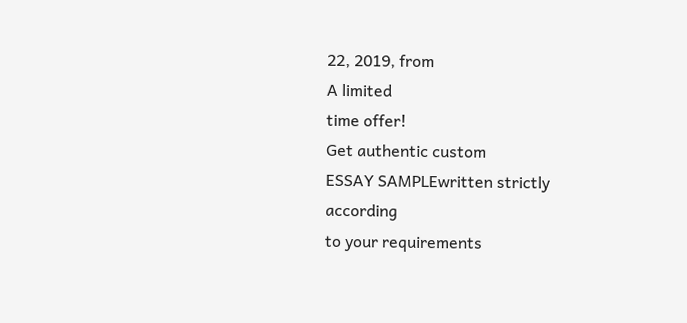22, 2019, from
A limited
time offer!
Get authentic custom
ESSAY SAMPLEwritten strictly according
to your requirements